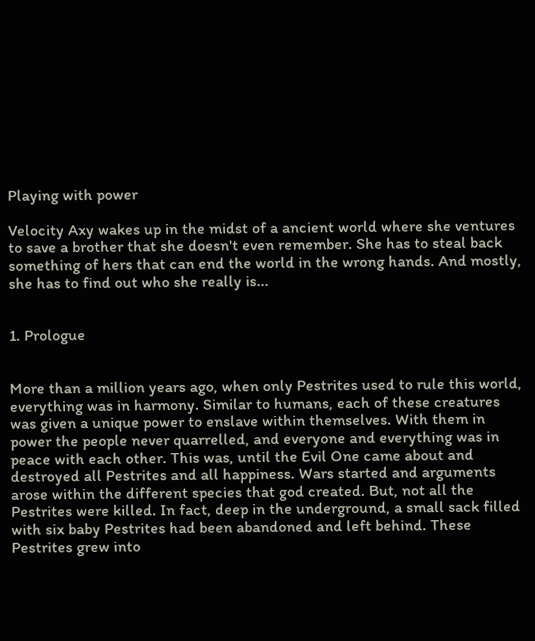Playing with power

Velocity Axy wakes up in the midst of a ancient world where she ventures to save a brother that she doesn't even remember. She has to steal back something of hers that can end the world in the wrong hands. And mostly, she has to find out who she really is...


1. Prologue


More than a million years ago, when only Pestrites used to rule this world, everything was in harmony. Similar to humans, each of these creatures was given a unique power to enslave within themselves. With them in power the people never quarrelled, and everyone and everything was in peace with each other. This was, until the Evil One came about and destroyed all Pestrites and all happiness. Wars started and arguments arose within the different species that god created. But, not all the Pestrites were killed. In fact, deep in the underground, a small sack filled with six baby Pestrites had been abandoned and left behind. These Pestrites grew into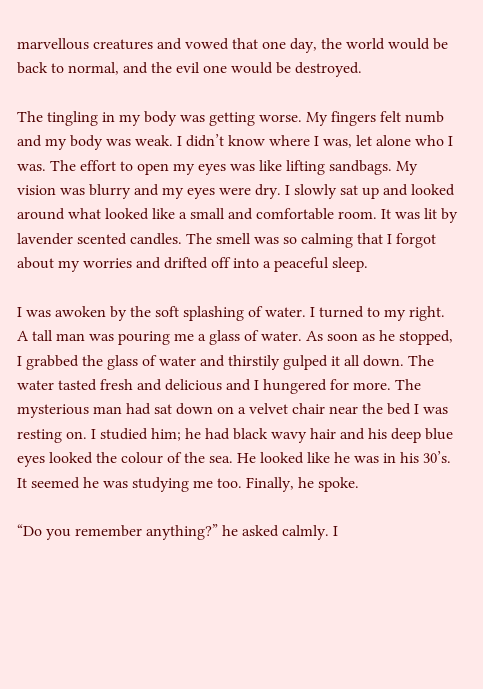marvellous creatures and vowed that one day, the world would be back to normal, and the evil one would be destroyed.

The tingling in my body was getting worse. My fingers felt numb and my body was weak. I didn’t know where I was, let alone who I was. The effort to open my eyes was like lifting sandbags. My vision was blurry and my eyes were dry. I slowly sat up and looked around what looked like a small and comfortable room. It was lit by lavender scented candles. The smell was so calming that I forgot about my worries and drifted off into a peaceful sleep.

I was awoken by the soft splashing of water. I turned to my right. A tall man was pouring me a glass of water. As soon as he stopped, I grabbed the glass of water and thirstily gulped it all down. The water tasted fresh and delicious and I hungered for more. The mysterious man had sat down on a velvet chair near the bed I was resting on. I studied him; he had black wavy hair and his deep blue eyes looked the colour of the sea. He looked like he was in his 30’s. It seemed he was studying me too. Finally, he spoke.

“Do you remember anything?” he asked calmly. I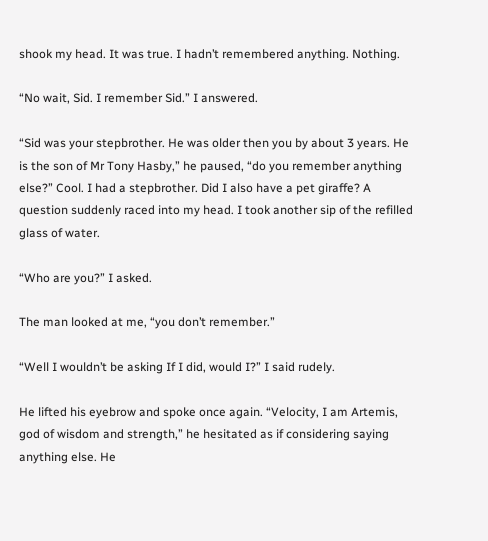shook my head. It was true. I hadn’t remembered anything. Nothing.

“No wait, Sid. I remember Sid.” I answered.

“Sid was your stepbrother. He was older then you by about 3 years. He is the son of Mr Tony Hasby,” he paused, “do you remember anything else?” Cool. I had a stepbrother. Did I also have a pet giraffe? A question suddenly raced into my head. I took another sip of the refilled glass of water.

“Who are you?” I asked.

The man looked at me, “you don’t remember.”

“Well I wouldn’t be asking If I did, would I?” I said rudely.

He lifted his eyebrow and spoke once again. “Velocity, I am Artemis, god of wisdom and strength,” he hesitated as if considering saying anything else. He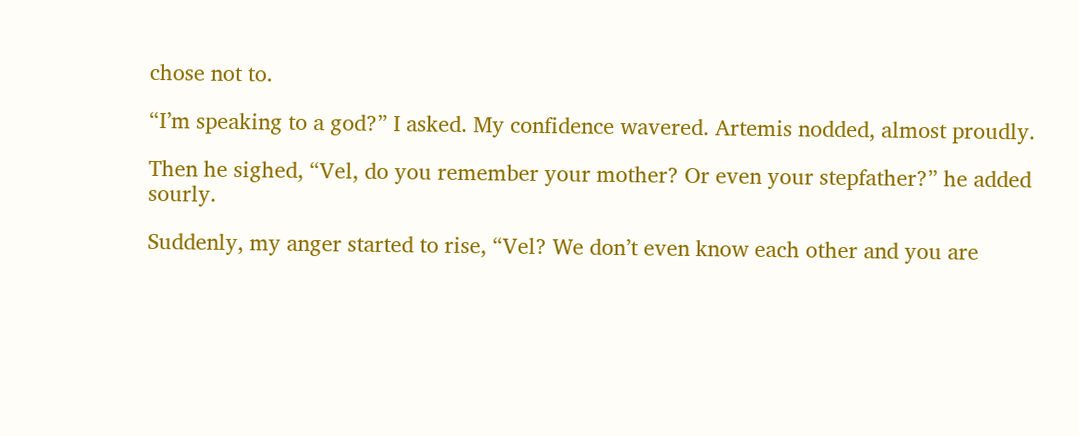chose not to.

“I’m speaking to a god?” I asked. My confidence wavered. Artemis nodded, almost proudly.

Then he sighed, “Vel, do you remember your mother? Or even your stepfather?” he added sourly.

Suddenly, my anger started to rise, “Vel? We don’t even know each other and you are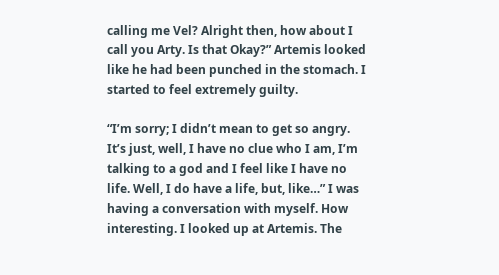calling me Vel? Alright then, how about I call you Arty. Is that Okay?” Artemis looked like he had been punched in the stomach. I started to feel extremely guilty.

“I’m sorry; I didn’t mean to get so angry. It’s just, well, I have no clue who I am, I’m talking to a god and I feel like I have no life. Well, I do have a life, but, like…” I was having a conversation with myself. How interesting. I looked up at Artemis. The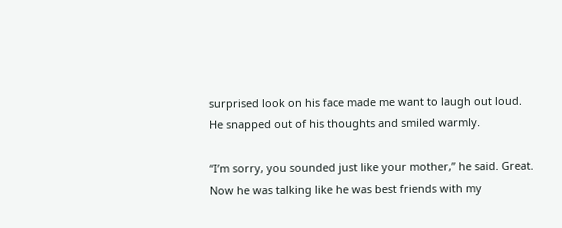surprised look on his face made me want to laugh out loud. He snapped out of his thoughts and smiled warmly.

“I’m sorry, you sounded just like your mother,” he said. Great. Now he was talking like he was best friends with my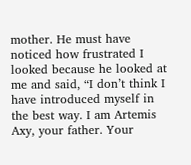mother. He must have noticed how frustrated I looked because he looked at me and said, “I don’t think I have introduced myself in the best way. I am Artemis Axy, your father. Your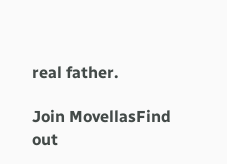real father.

Join MovellasFind out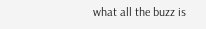what all the buzz is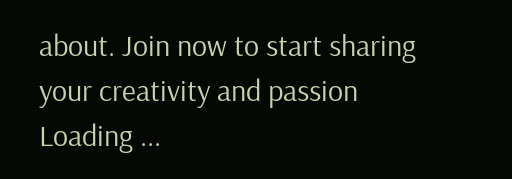about. Join now to start sharing your creativity and passion
Loading ...